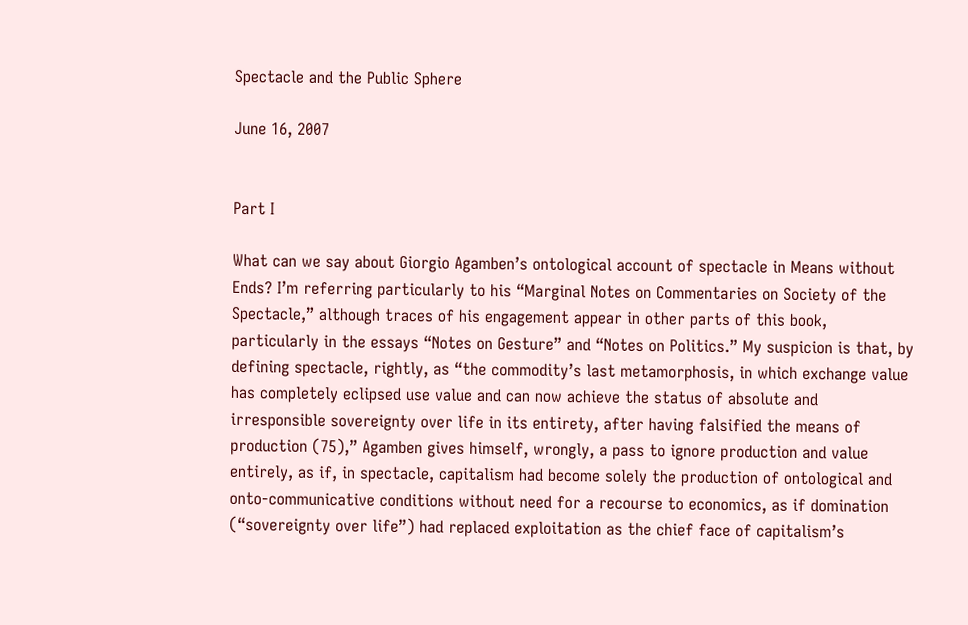Spectacle and the Public Sphere

June 16, 2007


Part I

What can we say about Giorgio Agamben’s ontological account of spectacle in Means without Ends? I’m referring particularly to his “Marginal Notes on Commentaries on Society of the Spectacle,” although traces of his engagement appear in other parts of this book, particularly in the essays “Notes on Gesture” and “Notes on Politics.” My suspicion is that, by defining spectacle, rightly, as “the commodity’s last metamorphosis, in which exchange value has completely eclipsed use value and can now achieve the status of absolute and irresponsible sovereignty over life in its entirety, after having falsified the means of production (75),” Agamben gives himself, wrongly, a pass to ignore production and value entirely, as if, in spectacle, capitalism had become solely the production of ontological and onto-communicative conditions without need for a recourse to economics, as if domination (“sovereignty over life”) had replaced exploitation as the chief face of capitalism’s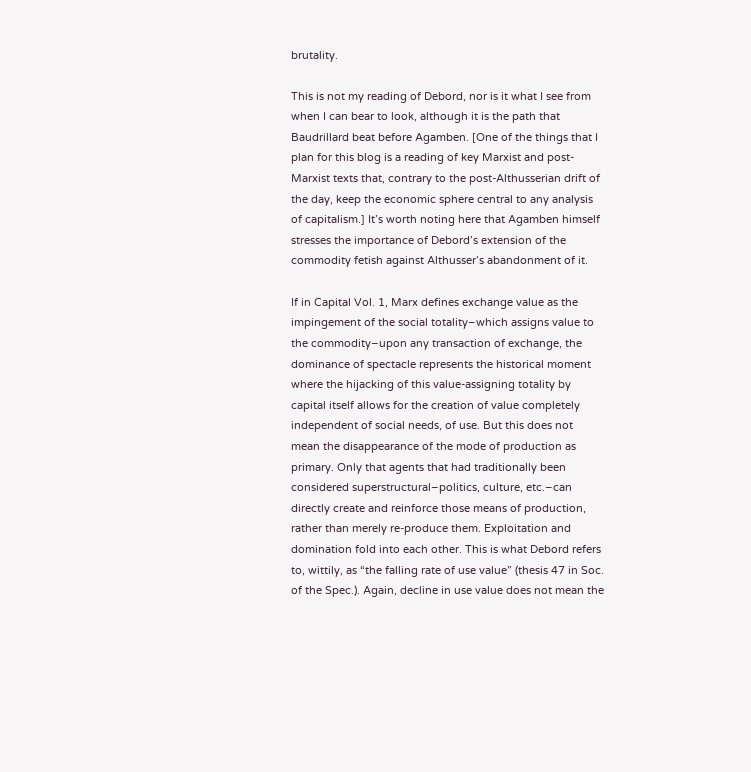brutality.

This is not my reading of Debord, nor is it what I see from when I can bear to look, although it is the path that Baudrillard beat before Agamben. [One of the things that I plan for this blog is a reading of key Marxist and post-Marxist texts that, contrary to the post-Althusserian drift of the day, keep the economic sphere central to any analysis of capitalism.] It’s worth noting here that Agamben himself stresses the importance of Debord’s extension of the commodity fetish against Althusser’s abandonment of it.

If in Capital Vol. 1, Marx defines exchange value as the impingement of the social totality–which assigns value to the commodity–upon any transaction of exchange, the dominance of spectacle represents the historical moment where the hijacking of this value-assigning totality by capital itself allows for the creation of value completely independent of social needs, of use. But this does not mean the disappearance of the mode of production as primary. Only that agents that had traditionally been considered superstructural–politics, culture, etc.–can directly create and reinforce those means of production, rather than merely re-produce them. Exploitation and domination fold into each other. This is what Debord refers to, wittily, as “the falling rate of use value” (thesis 47 in Soc. of the Spec.). Again, decline in use value does not mean the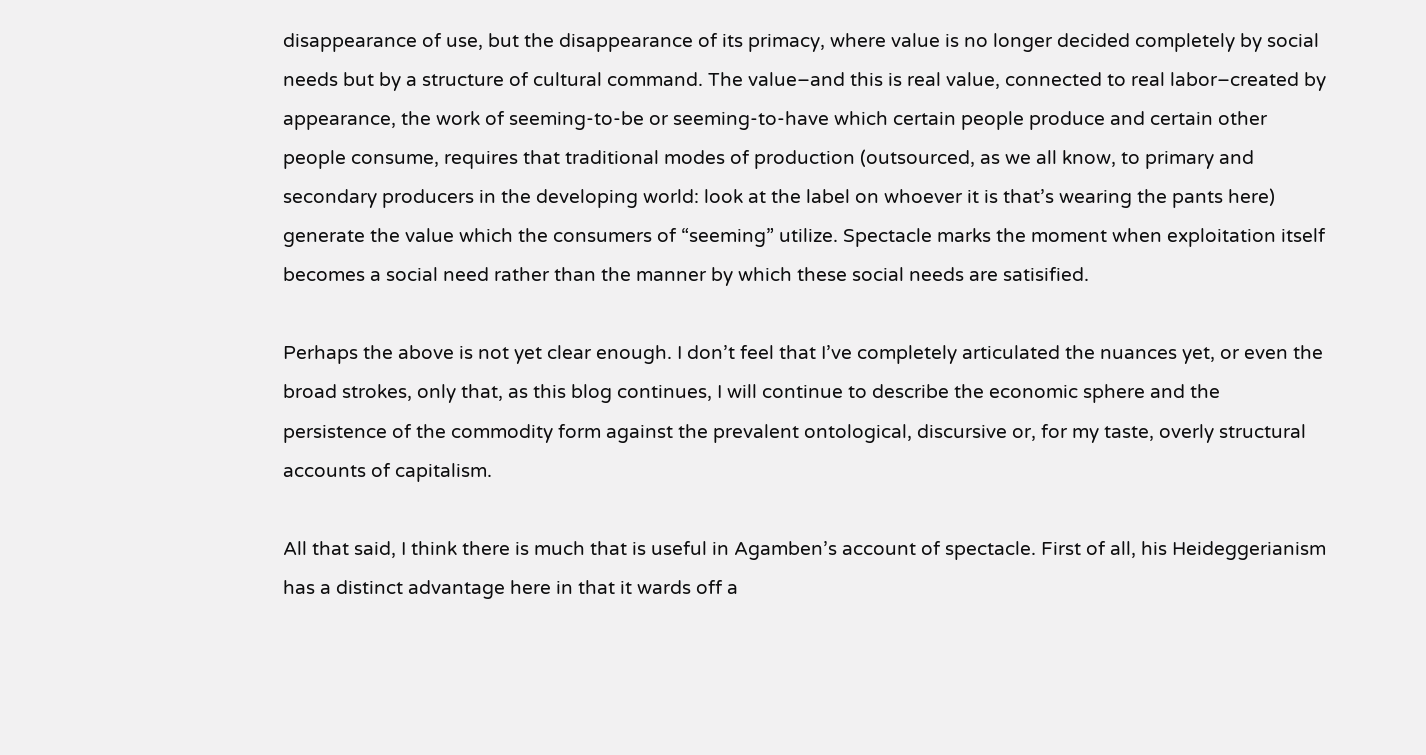disappearance of use, but the disappearance of its primacy, where value is no longer decided completely by social needs but by a structure of cultural command. The value–and this is real value, connected to real labor–created by appearance, the work of seeming-to-be or seeming-to-have which certain people produce and certain other people consume, requires that traditional modes of production (outsourced, as we all know, to primary and secondary producers in the developing world: look at the label on whoever it is that’s wearing the pants here) generate the value which the consumers of “seeming” utilize. Spectacle marks the moment when exploitation itself becomes a social need rather than the manner by which these social needs are satisified.

Perhaps the above is not yet clear enough. I don’t feel that I’ve completely articulated the nuances yet, or even the broad strokes, only that, as this blog continues, I will continue to describe the economic sphere and the persistence of the commodity form against the prevalent ontological, discursive or, for my taste, overly structural accounts of capitalism.

All that said, I think there is much that is useful in Agamben’s account of spectacle. First of all, his Heideggerianism has a distinct advantage here in that it wards off a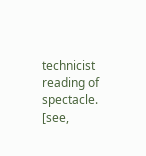technicist reading of spectacle. [see,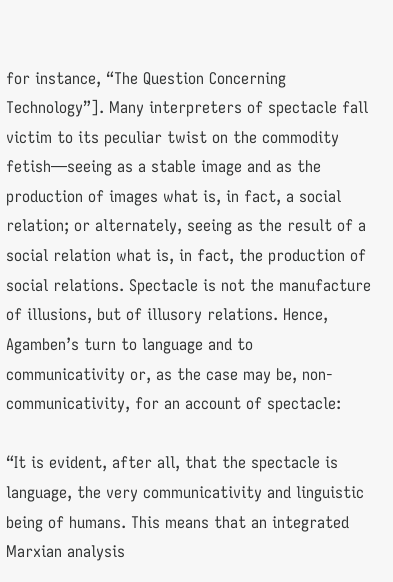for instance, “The Question Concerning Technology”]. Many interpreters of spectacle fall victim to its peculiar twist on the commodity fetish—seeing as a stable image and as the production of images what is, in fact, a social relation; or alternately, seeing as the result of a social relation what is, in fact, the production of social relations. Spectacle is not the manufacture of illusions, but of illusory relations. Hence, Agamben’s turn to language and to communicativity or, as the case may be, non-communicativity, for an account of spectacle:

“It is evident, after all, that the spectacle is language, the very communicativity and linguistic being of humans. This means that an integrated Marxian analysis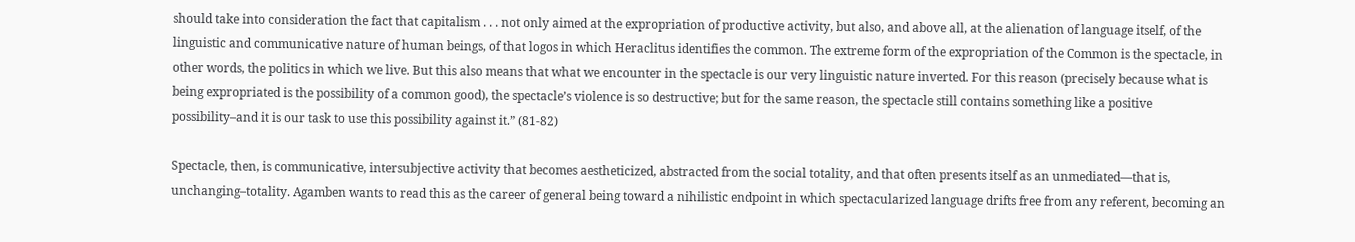should take into consideration the fact that capitalism . . . not only aimed at the expropriation of productive activity, but also, and above all, at the alienation of language itself, of the linguistic and communicative nature of human beings, of that logos in which Heraclitus identifies the common. The extreme form of the expropriation of the Common is the spectacle, in other words, the politics in which we live. But this also means that what we encounter in the spectacle is our very linguistic nature inverted. For this reason (precisely because what is being expropriated is the possibility of a common good), the spectacle’s violence is so destructive; but for the same reason, the spectacle still contains something like a positive possibility–and it is our task to use this possibility against it.” (81-82)

Spectacle, then, is communicative, intersubjective activity that becomes aestheticized, abstracted from the social totality, and that often presents itself as an unmediated—that is, unchanging–totality. Agamben wants to read this as the career of general being toward a nihilistic endpoint in which spectacularized language drifts free from any referent, becoming an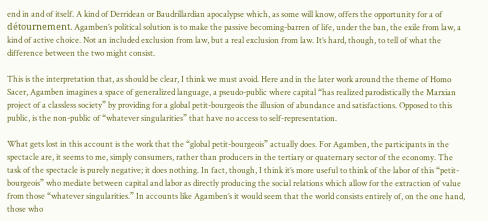end in and of itself. A kind of Derridean or Baudrillardian apocalypse which, as some will know, offers the opportunity for a of détournement. Agamben’s political solution is to make the passive becoming-barren of life, under the ban, the exile from law, a kind of active choice. Not an included exclusion from law, but a real exclusion from law. It’s hard, though, to tell of what the difference between the two might consist.

This is the interpretation that, as should be clear, I think we must avoid. Here and in the later work around the theme of Homo Sacer, Agamben imagines a space of generalized language, a pseudo-public where capital “has realized parodistically the Marxian project of a classless society” by providing for a global petit-bourgeois the illusion of abundance and satisfactions. Opposed to this public, is the non-public of “whatever singularities” that have no access to self-representation.

What gets lost in this account is the work that the “global petit-bourgeois” actually does. For Agamben, the participants in the spectacle are, it seems to me, simply consumers, rather than producers in the tertiary or quaternary sector of the economy. The task of the spectacle is purely negative; it does nothing. In fact, though, I think it’s more useful to think of the labor of this “petit-bourgeois” who mediate between capital and labor as directly producing the social relations which allow for the extraction of value from those “whatever singularities.” In accounts like Agamben’s it would seem that the world consists entirely of, on the one hand, those who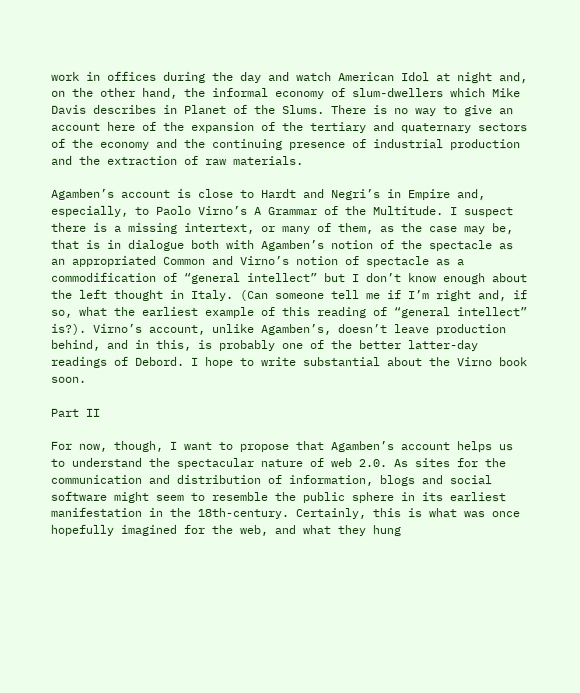work in offices during the day and watch American Idol at night and, on the other hand, the informal economy of slum-dwellers which Mike Davis describes in Planet of the Slums. There is no way to give an account here of the expansion of the tertiary and quaternary sectors of the economy and the continuing presence of industrial production and the extraction of raw materials.

Agamben’s account is close to Hardt and Negri’s in Empire and, especially, to Paolo Virno’s A Grammar of the Multitude. I suspect there is a missing intertext, or many of them, as the case may be, that is in dialogue both with Agamben’s notion of the spectacle as an appropriated Common and Virno’s notion of spectacle as a commodification of “general intellect” but I don’t know enough about the left thought in Italy. (Can someone tell me if I’m right and, if so, what the earliest example of this reading of “general intellect” is?). Virno’s account, unlike Agamben’s, doesn’t leave production behind, and in this, is probably one of the better latter-day readings of Debord. I hope to write substantial about the Virno book soon.

Part II

For now, though, I want to propose that Agamben’s account helps us to understand the spectacular nature of web 2.0. As sites for the communication and distribution of information, blogs and social software might seem to resemble the public sphere in its earliest manifestation in the 18th-century. Certainly, this is what was once hopefully imagined for the web, and what they hung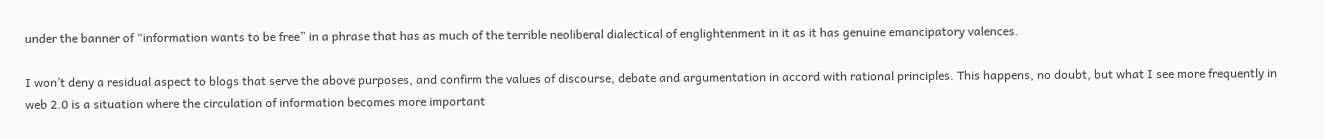under the banner of “information wants to be free” in a phrase that has as much of the terrible neoliberal dialectical of englightenment in it as it has genuine emancipatory valences.

I won’t deny a residual aspect to blogs that serve the above purposes, and confirm the values of discourse, debate and argumentation in accord with rational principles. This happens, no doubt, but what I see more frequently in web 2.0 is a situation where the circulation of information becomes more important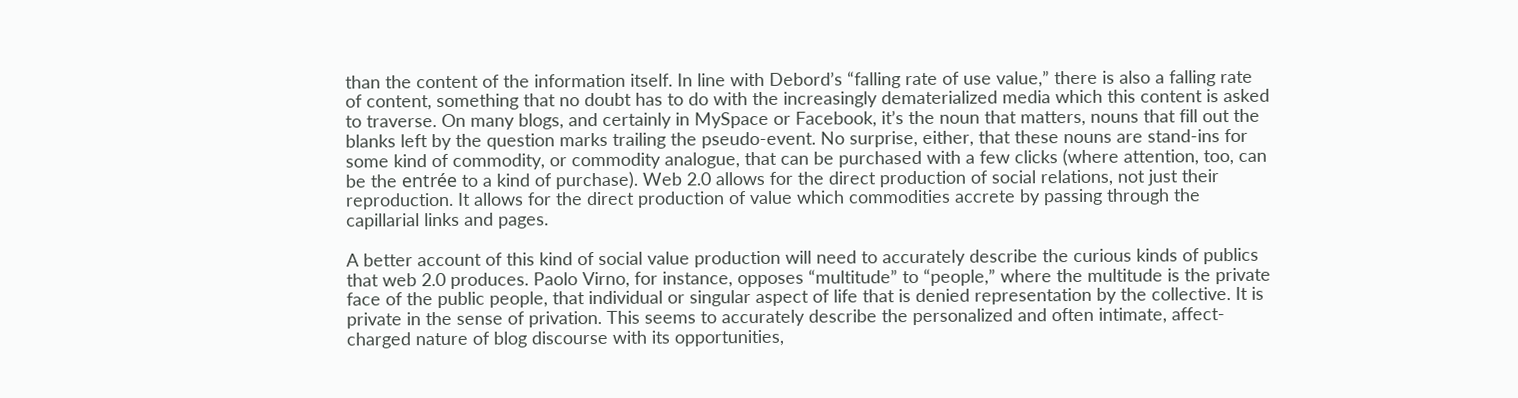than the content of the information itself. In line with Debord’s “falling rate of use value,” there is also a falling rate of content, something that no doubt has to do with the increasingly dematerialized media which this content is asked to traverse. On many blogs, and certainly in MySpace or Facebook, it’s the noun that matters, nouns that fill out the blanks left by the question marks trailing the pseudo-event. No surprise, either, that these nouns are stand-ins for some kind of commodity, or commodity analogue, that can be purchased with a few clicks (where attention, too, can be the entrée to a kind of purchase). Web 2.0 allows for the direct production of social relations, not just their reproduction. It allows for the direct production of value which commodities accrete by passing through the capillarial links and pages.

A better account of this kind of social value production will need to accurately describe the curious kinds of publics that web 2.0 produces. Paolo Virno, for instance, opposes “multitude” to “people,” where the multitude is the private face of the public people, that individual or singular aspect of life that is denied representation by the collective. It is private in the sense of privation. This seems to accurately describe the personalized and often intimate, affect-charged nature of blog discourse with its opportunities,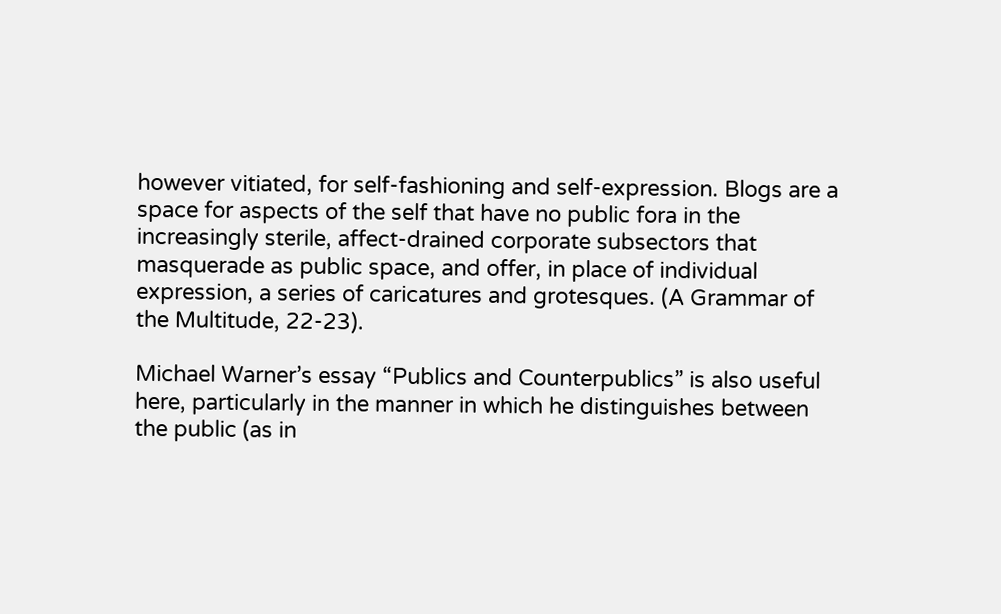however vitiated, for self-fashioning and self-expression. Blogs are a space for aspects of the self that have no public fora in the increasingly sterile, affect-drained corporate subsectors that masquerade as public space, and offer, in place of individual expression, a series of caricatures and grotesques. (A Grammar of the Multitude, 22-23).

Michael Warner’s essay “Publics and Counterpublics” is also useful here, particularly in the manner in which he distinguishes between the public (as in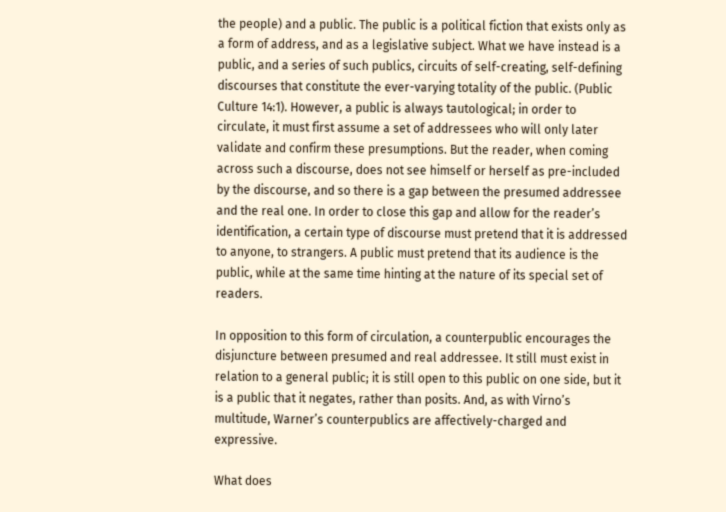the people) and a public. The public is a political fiction that exists only as a form of address, and as a legislative subject. What we have instead is a public, and a series of such publics, circuits of self-creating, self-defining discourses that constitute the ever-varying totality of the public. (Public Culture 14:1). However, a public is always tautological; in order to circulate, it must first assume a set of addressees who will only later validate and confirm these presumptions. But the reader, when coming across such a discourse, does not see himself or herself as pre-included by the discourse, and so there is a gap between the presumed addressee and the real one. In order to close this gap and allow for the reader’s identification, a certain type of discourse must pretend that it is addressed to anyone, to strangers. A public must pretend that its audience is the public, while at the same time hinting at the nature of its special set of readers.

In opposition to this form of circulation, a counterpublic encourages the disjuncture between presumed and real addressee. It still must exist in relation to a general public; it is still open to this public on one side, but it is a public that it negates, rather than posits. And, as with Virno’s multitude, Warner’s counterpublics are affectively-charged and expressive.

What does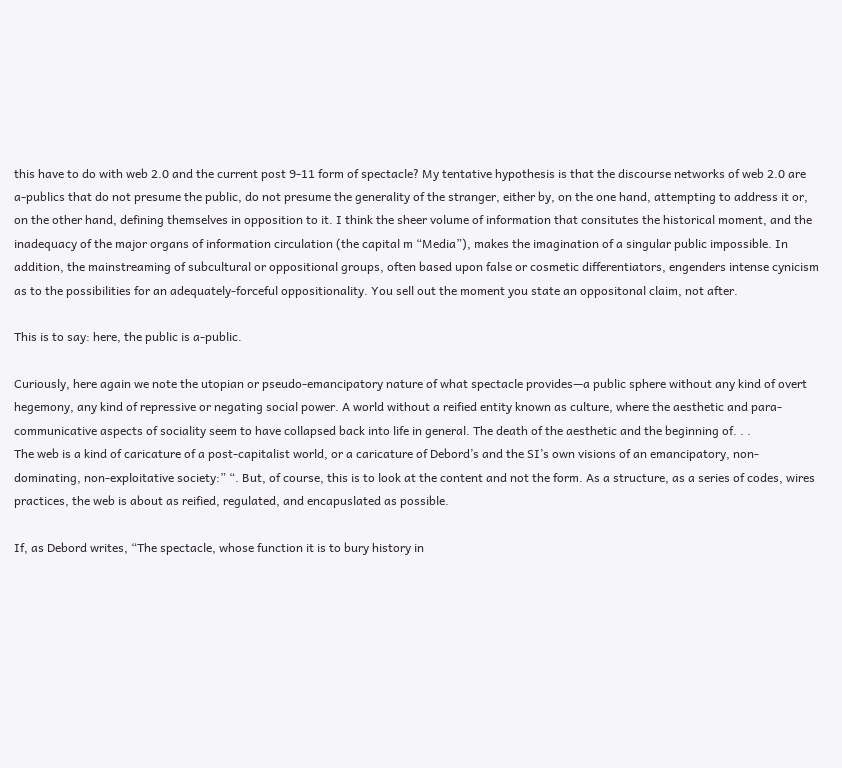this have to do with web 2.0 and the current post 9-11 form of spectacle? My tentative hypothesis is that the discourse networks of web 2.0 are a-publics that do not presume the public, do not presume the generality of the stranger, either by, on the one hand, attempting to address it or, on the other hand, defining themselves in opposition to it. I think the sheer volume of information that consitutes the historical moment, and the inadequacy of the major organs of information circulation (the capital m “Media”), makes the imagination of a singular public impossible. In addition, the mainstreaming of subcultural or oppositional groups, often based upon false or cosmetic differentiators, engenders intense cynicism as to the possibilities for an adequately-forceful oppositionality. You sell out the moment you state an oppositonal claim, not after.

This is to say: here, the public is a-public.

Curiously, here again we note the utopian or pseudo-emancipatory nature of what spectacle provides—a public sphere without any kind of overt hegemony, any kind of repressive or negating social power. A world without a reified entity known as culture, where the aesthetic and para-communicative aspects of sociality seem to have collapsed back into life in general. The death of the aesthetic and the beginning of. . .
The web is a kind of caricature of a post-capitalist world, or a caricature of Debord’s and the SI’s own visions of an emancipatory, non-dominating, non-exploitative society:” “. But, of course, this is to look at the content and not the form. As a structure, as a series of codes, wires practices, the web is about as reified, regulated, and encapuslated as possible.

If, as Debord writes, “The spectacle, whose function it is to bury history in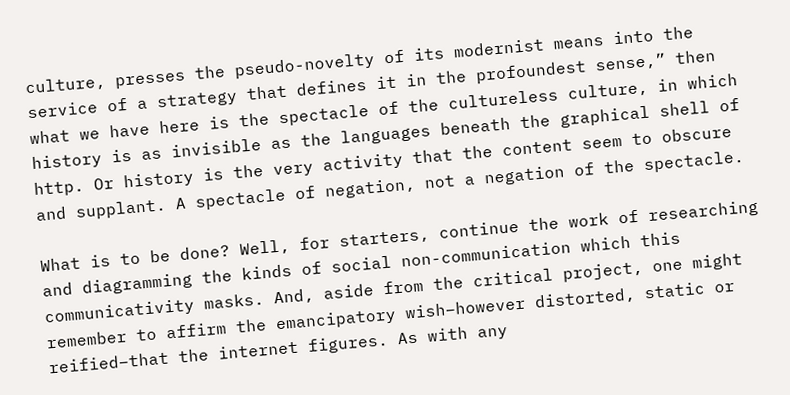culture, presses the pseudo-novelty of its modernist means into the service of a strategy that defines it in the profoundest sense,” then what we have here is the spectacle of the cultureless culture, in which history is as invisible as the languages beneath the graphical shell of http. Or history is the very activity that the content seem to obscure and supplant. A spectacle of negation, not a negation of the spectacle.

What is to be done? Well, for starters, continue the work of researching and diagramming the kinds of social non-communication which this communicativity masks. And, aside from the critical project, one might remember to affirm the emancipatory wish–however distorted, static or reified–that the internet figures. As with any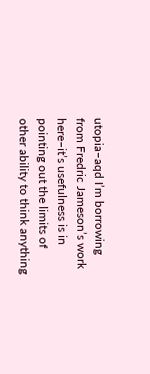utopia–aqd I’m borrowing from Fredric Jameson’s work here–it’s usefulness is in pointing out the limits of other ability to think anything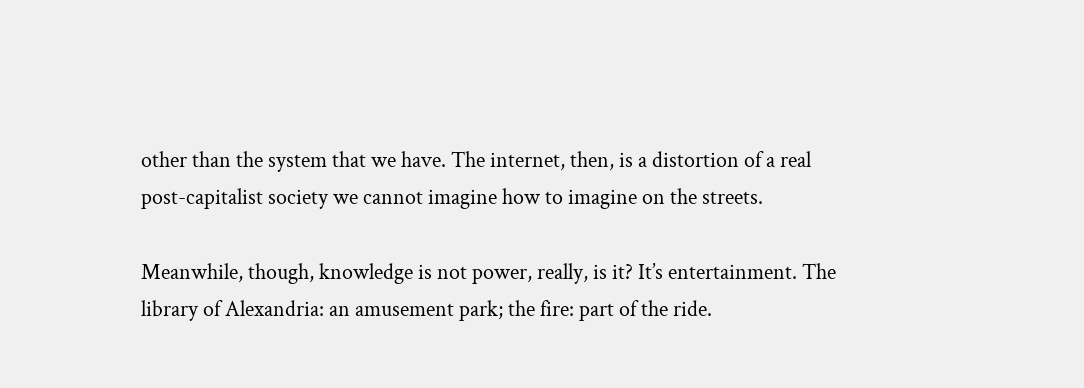other than the system that we have. The internet, then, is a distortion of a real post-capitalist society we cannot imagine how to imagine on the streets.

Meanwhile, though, knowledge is not power, really, is it? It’s entertainment. The library of Alexandria: an amusement park; the fire: part of the ride.